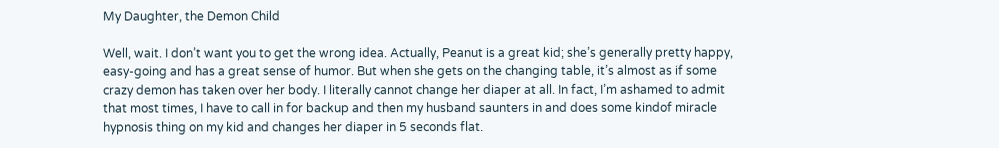My Daughter, the Demon Child

Well, wait. I don’t want you to get the wrong idea. Actually, Peanut is a great kid; she’s generally pretty happy, easy-going and has a great sense of humor. But when she gets on the changing table, it’s almost as if some crazy demon has taken over her body. I literally cannot change her diaper at all. In fact, I’m ashamed to admit that most times, I have to call in for backup and then my husband saunters in and does some kindof miracle hypnosis thing on my kid and changes her diaper in 5 seconds flat.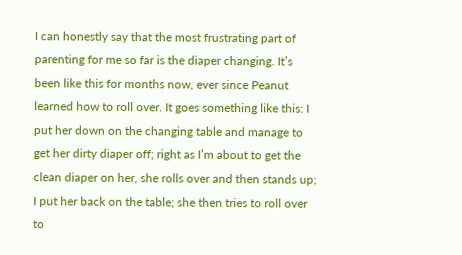I can honestly say that the most frustrating part of parenting for me so far is the diaper changing. It’s been like this for months now, ever since Peanut learned how to roll over. It goes something like this: I put her down on the changing table and manage to get her dirty diaper off; right as I’m about to get the clean diaper on her, she rolls over and then stands up; I put her back on the table; she then tries to roll over to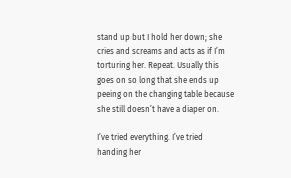stand up but I hold her down; she cries and screams and acts as if I’m torturing her. Repeat. Usually this goes on so long that she ends up peeing on the changing table because she still doesn’t have a diaper on.

I’ve tried everything. I’ve tried handing her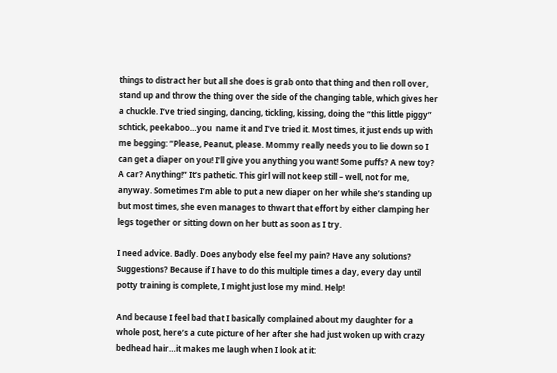things to distract her but all she does is grab onto that thing and then roll over, stand up and throw the thing over the side of the changing table, which gives her a chuckle. I’ve tried singing, dancing, tickling, kissing, doing the “this little piggy” schtick, peekaboo…you  name it and I’ve tried it. Most times, it just ends up with me begging: “Please, Peanut, please. Mommy really needs you to lie down so I can get a diaper on you! I’ll give you anything you want! Some puffs? A new toy? A car? Anything!” It’s pathetic. This girl will not keep still – well, not for me, anyway. Sometimes I’m able to put a new diaper on her while she’s standing up but most times, she even manages to thwart that effort by either clamping her legs together or sitting down on her butt as soon as I try.

I need advice. Badly. Does anybody else feel my pain? Have any solutions? Suggestions? Because if I have to do this multiple times a day, every day until potty training is complete, I might just lose my mind. Help!

And because I feel bad that I basically complained about my daughter for a whole post, here’s a cute picture of her after she had just woken up with crazy bedhead hair…it makes me laugh when I look at it: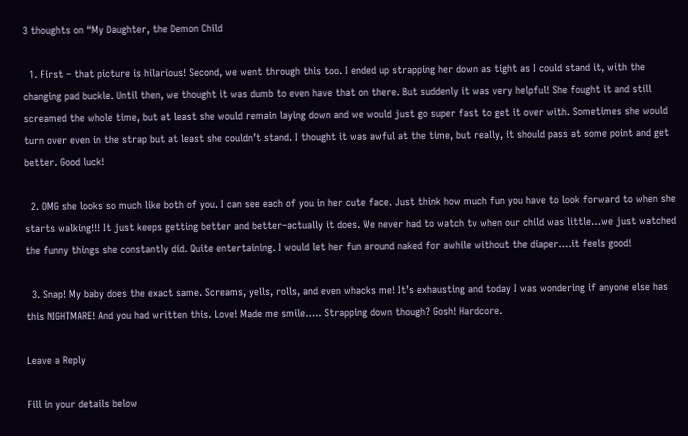3 thoughts on “My Daughter, the Demon Child

  1. First – that picture is hilarious! Second, we went through this too. I ended up strapping her down as tight as I could stand it, with the changing pad buckle. Until then, we thought it was dumb to even have that on there. But suddenly it was very helpful! She fought it and still screamed the whole time, but at least she would remain laying down and we would just go super fast to get it over with. Sometimes she would turn over even in the strap but at least she couldn’t stand. I thought it was awful at the time, but really, it should pass at some point and get better. Good luck!

  2. OMG she looks so much like both of you. I can see each of you in her cute face. Just think how much fun you have to look forward to when she starts walking!!! It just keeps getting better and better–actually it does. We never had to watch tv when our child was little…we just watched the funny things she constantly did. Quite entertaining. I would let her fun around naked for awhile without the diaper….it feels good!

  3. Snap! My baby does the exact same. Screams, yells, rolls, and even whacks me! It’s exhausting and today I was wondering if anyone else has this NIGHTMARE! And you had written this. Love! Made me smile….. Strapping down though? Gosh! Hardcore.

Leave a Reply

Fill in your details below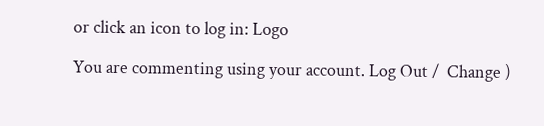or click an icon to log in: Logo

You are commenting using your account. Log Out /  Change )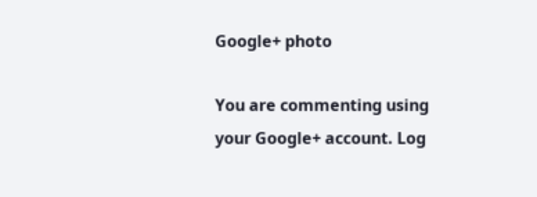Google+ photo

You are commenting using your Google+ account. Log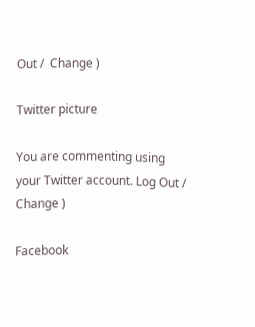Out /  Change )

Twitter picture

You are commenting using your Twitter account. Log Out /  Change )

Facebook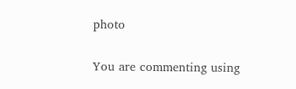photo

You are commenting using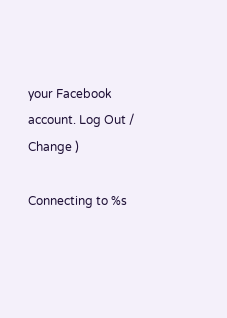your Facebook account. Log Out /  Change )

Connecting to %s